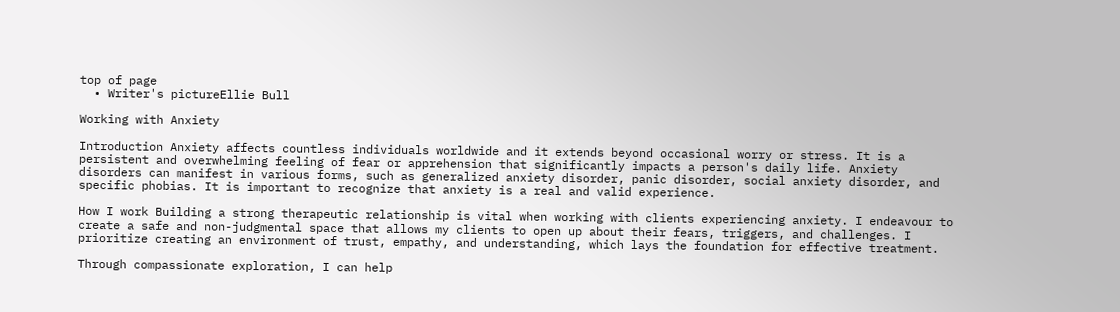top of page
  • Writer's pictureEllie Bull

Working with Anxiety

Introduction Anxiety affects countless individuals worldwide and it extends beyond occasional worry or stress. It is a persistent and overwhelming feeling of fear or apprehension that significantly impacts a person's daily life. Anxiety disorders can manifest in various forms, such as generalized anxiety disorder, panic disorder, social anxiety disorder, and specific phobias. It is important to recognize that anxiety is a real and valid experience.

How I work Building a strong therapeutic relationship is vital when working with clients experiencing anxiety. I endeavour to create a safe and non-judgmental space that allows my clients to open up about their fears, triggers, and challenges. I prioritize creating an environment of trust, empathy, and understanding, which lays the foundation for effective treatment.

Through compassionate exploration, I can help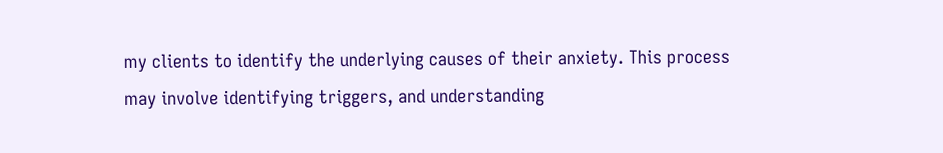my clients to identify the underlying causes of their anxiety. This process may involve identifying triggers, and understanding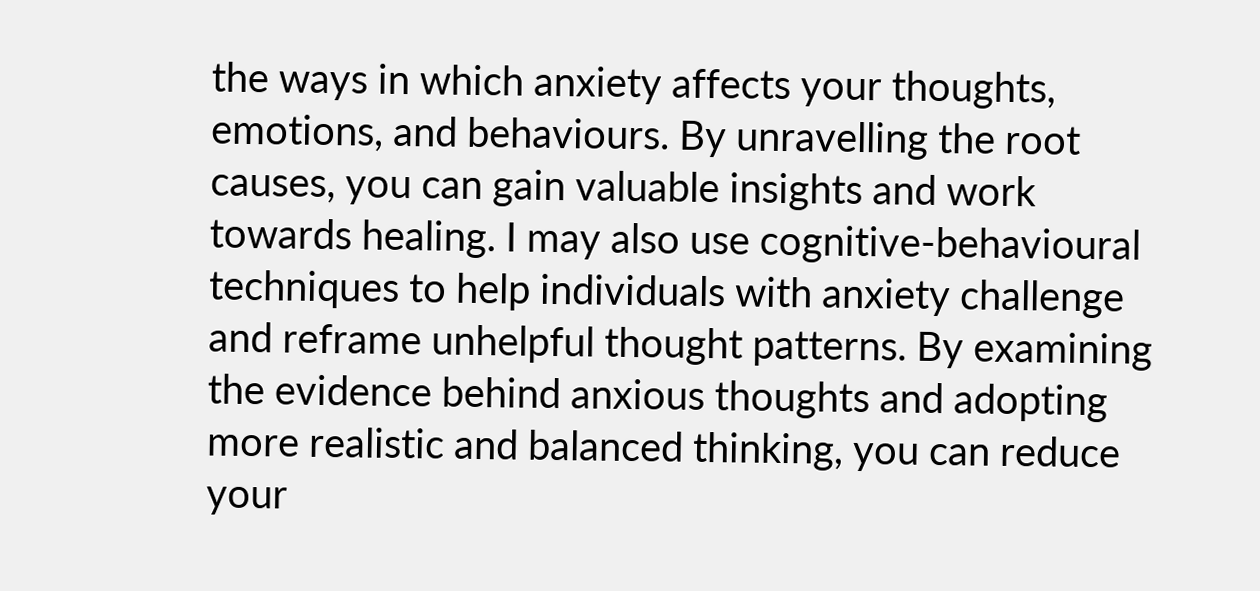the ways in which anxiety affects your thoughts, emotions, and behaviours. By unravelling the root causes, you can gain valuable insights and work towards healing. I may also use cognitive-behavioural techniques to help individuals with anxiety challenge and reframe unhelpful thought patterns. By examining the evidence behind anxious thoughts and adopting more realistic and balanced thinking, you can reduce your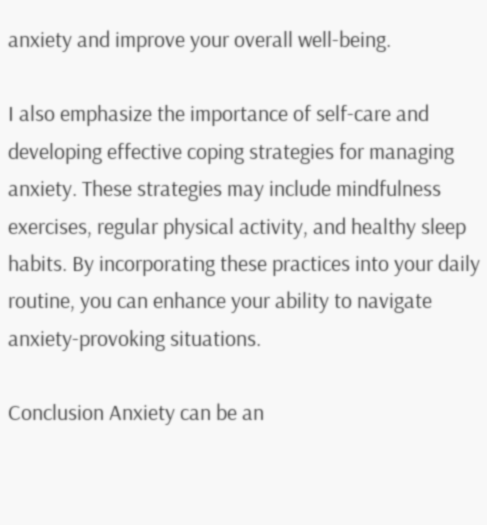anxiety and improve your overall well-being.

I also emphasize the importance of self-care and developing effective coping strategies for managing anxiety. These strategies may include mindfulness exercises, regular physical activity, and healthy sleep habits. By incorporating these practices into your daily routine, you can enhance your ability to navigate anxiety-provoking situations.

Conclusion Anxiety can be an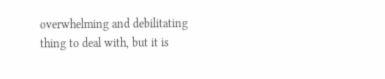overwhelming and debilitating thing to deal with, but it is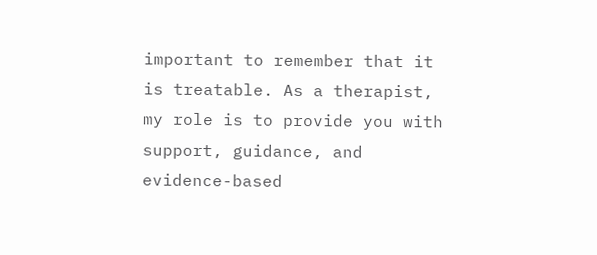important to remember that it is treatable. As a therapist, my role is to provide you with support, guidance, and evidence-based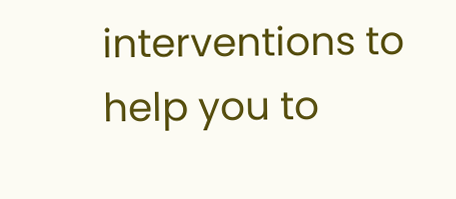interventions to help you to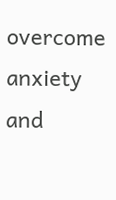overcome anxiety and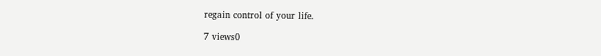regain control of your life.

7 views0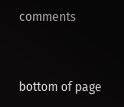comments


bottom of page